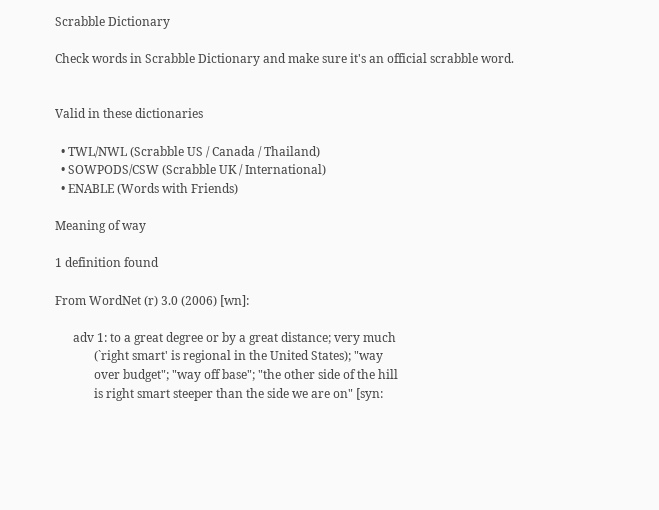Scrabble Dictionary

Check words in Scrabble Dictionary and make sure it's an official scrabble word.


Valid in these dictionaries

  • TWL/NWL (Scrabble US / Canada / Thailand)
  • SOWPODS/CSW (Scrabble UK / International)
  • ENABLE (Words with Friends)

Meaning of way

1 definition found

From WordNet (r) 3.0 (2006) [wn]:

      adv 1: to a great degree or by a great distance; very much
             (`right smart' is regional in the United States); "way
             over budget"; "way off base"; "the other side of the hill
             is right smart steeper than the side we are on" [syn: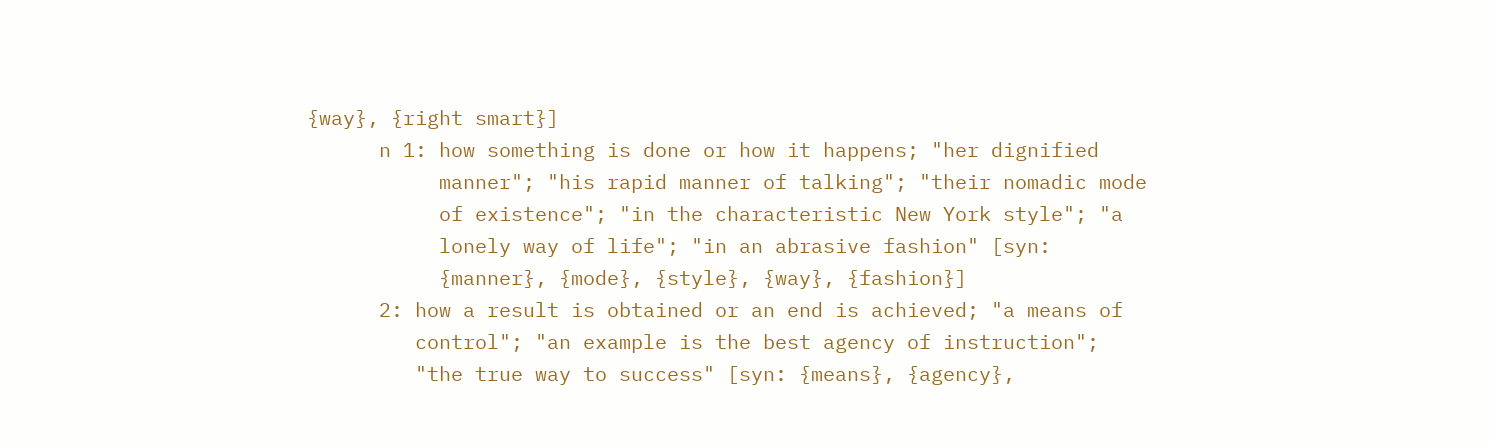{way}, {right smart}]
      n 1: how something is done or how it happens; "her dignified
           manner"; "his rapid manner of talking"; "their nomadic mode
           of existence"; "in the characteristic New York style"; "a
           lonely way of life"; "in an abrasive fashion" [syn:
           {manner}, {mode}, {style}, {way}, {fashion}]
      2: how a result is obtained or an end is achieved; "a means of
         control"; "an example is the best agency of instruction";
         "the true way to success" [syn: {means}, {agency},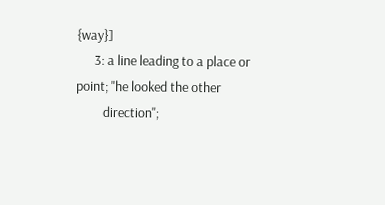{way}]
      3: a line leading to a place or point; "he looked the other
         direction";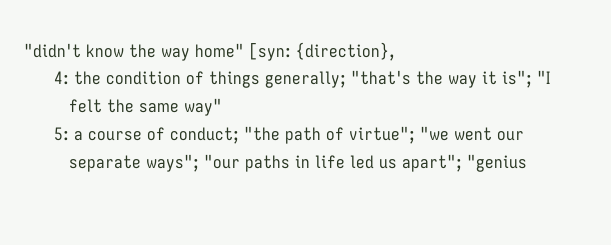"didn't know the way home" [syn: {direction},
      4: the condition of things generally; "that's the way it is"; "I
         felt the same way"
      5: a course of conduct; "the path of virtue"; "we went our
         separate ways"; "our paths in life led us apart"; "genius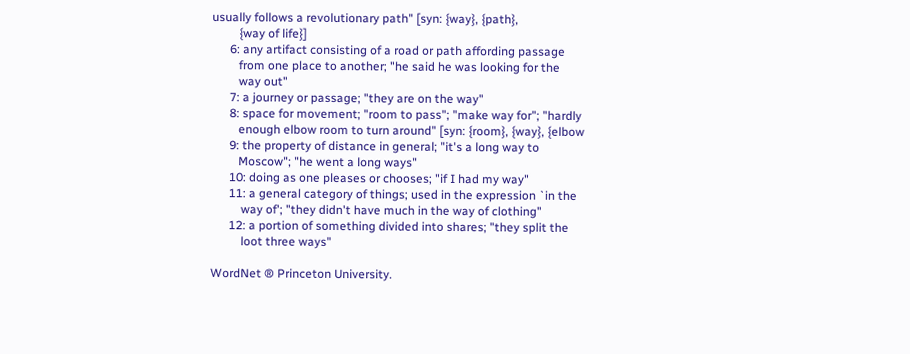usually follows a revolutionary path" [syn: {way}, {path},
         {way of life}]
      6: any artifact consisting of a road or path affording passage
         from one place to another; "he said he was looking for the
         way out"
      7: a journey or passage; "they are on the way"
      8: space for movement; "room to pass"; "make way for"; "hardly
         enough elbow room to turn around" [syn: {room}, {way}, {elbow
      9: the property of distance in general; "it's a long way to
         Moscow"; "he went a long ways"
      10: doing as one pleases or chooses; "if I had my way"
      11: a general category of things; used in the expression `in the
          way of'; "they didn't have much in the way of clothing"
      12: a portion of something divided into shares; "they split the
          loot three ways"

WordNet ® Princeton University.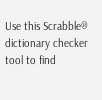Use this Scrabble® dictionary checker tool to find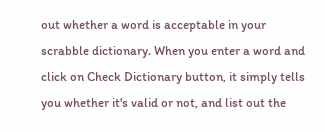out whether a word is acceptable in your scrabble dictionary. When you enter a word and click on Check Dictionary button, it simply tells you whether it's valid or not, and list out the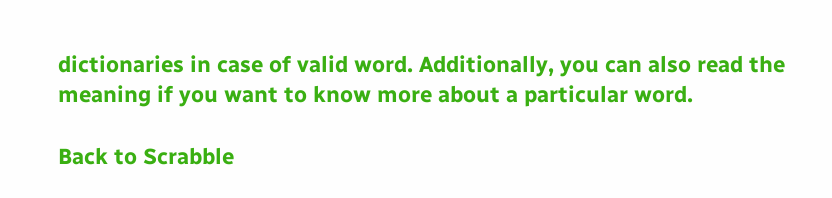dictionaries in case of valid word. Additionally, you can also read the meaning if you want to know more about a particular word.

Back to Scrabble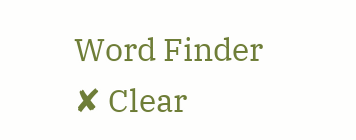Word Finder
✘ Clear